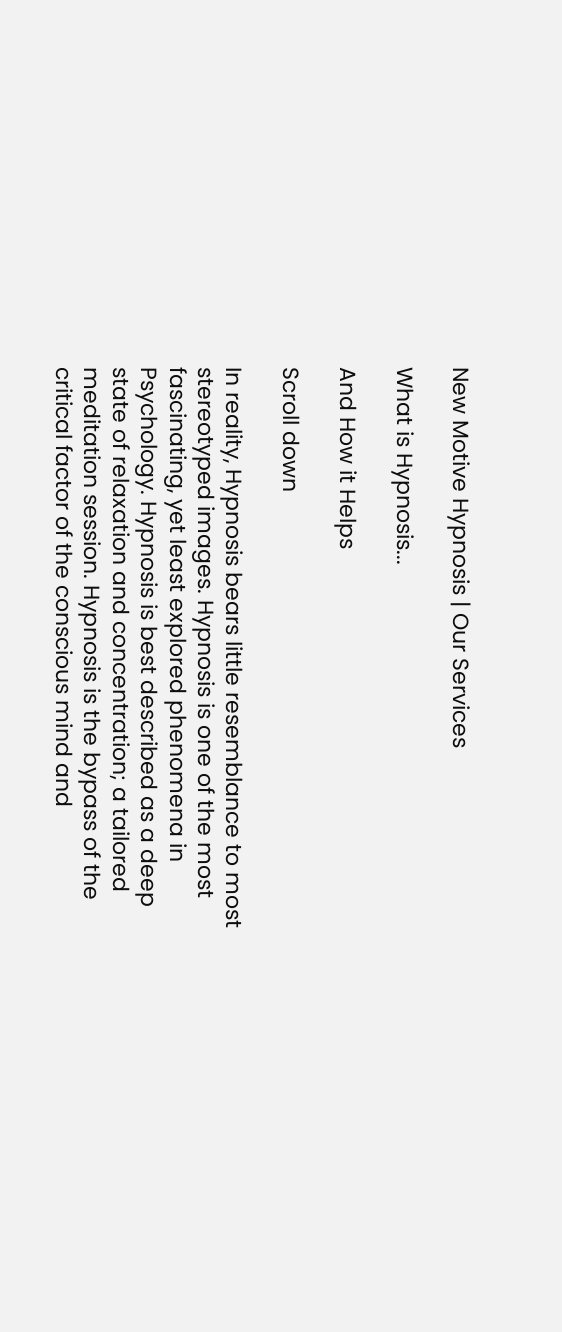New Motive Hypnosis | Our Services

What is Hypnosis...

And How it Helps

Scroll down

In reality, Hypnosis bears little resemblance to most stereotyped images. Hypnosis is one of the most fascinating, yet least explored phenomena in Psychology. Hypnosis is best described as a deep state of relaxation and concentration; a tailored meditation session. Hypnosis is the bypass of the critical factor of the conscious mind and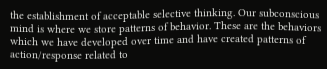the establishment of acceptable selective thinking. Our subconscious mind is where we store patterns of behavior. These are the behaviors which we have developed over time and have created patterns of action/response related to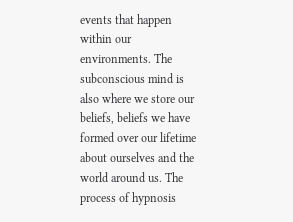events that happen within our environments. The subconscious mind is also where we store our beliefs, beliefs we have formed over our lifetime about ourselves and the world around us. The process of hypnosis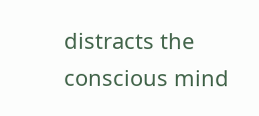distracts the conscious mind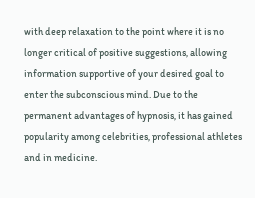with deep relaxation to the point where it is no longer critical of positive suggestions, allowing information supportive of your desired goal to enter the subconscious mind. Due to the permanent advantages of hypnosis, it has gained popularity among celebrities, professional athletes and in medicine.